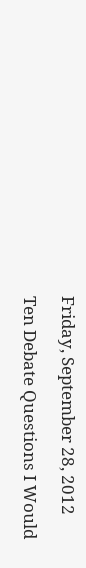Friday, September 28, 2012

Ten Debate Questions I Would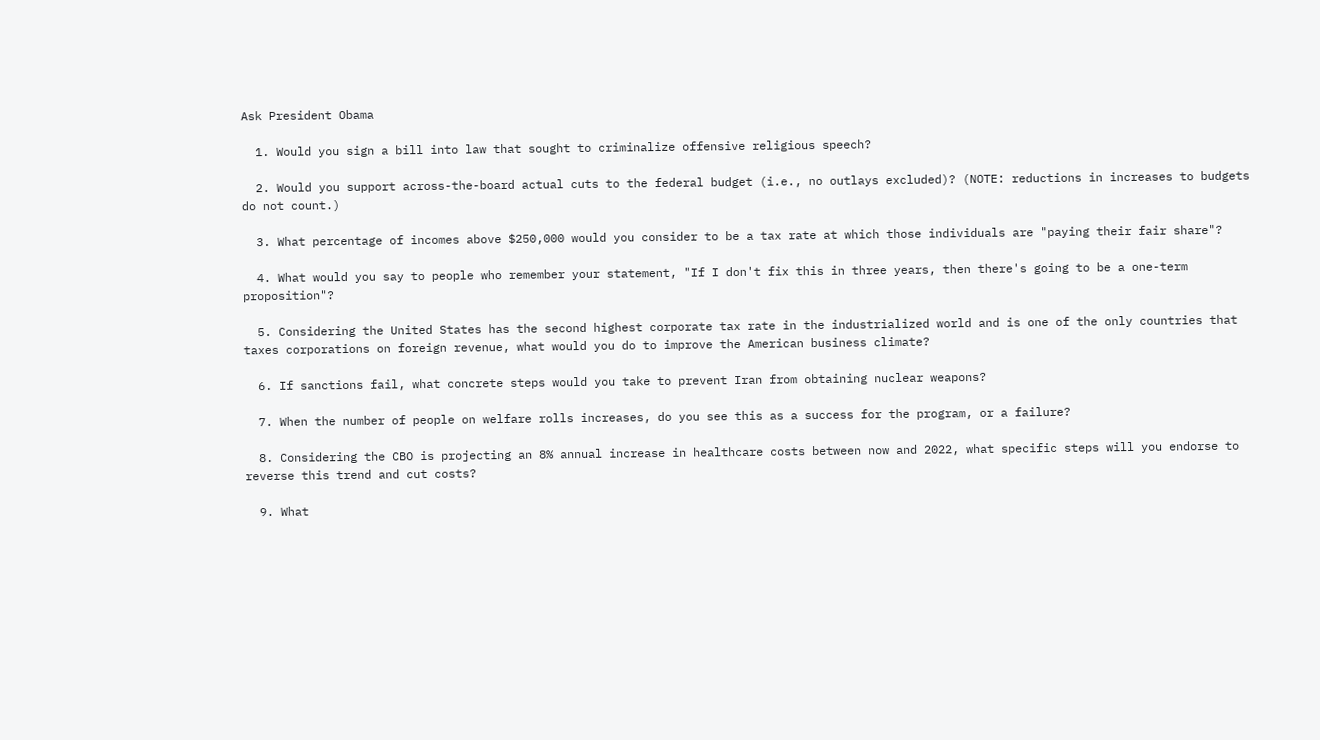Ask President Obama

  1. Would you sign a bill into law that sought to criminalize offensive religious speech?

  2. Would you support across-the-board actual cuts to the federal budget (i.e., no outlays excluded)? (NOTE: reductions in increases to budgets do not count.)

  3. What percentage of incomes above $250,000 would you consider to be a tax rate at which those individuals are "paying their fair share"?

  4. What would you say to people who remember your statement, "If I don't fix this in three years, then there's going to be a one-term proposition"?

  5. Considering the United States has the second highest corporate tax rate in the industrialized world and is one of the only countries that taxes corporations on foreign revenue, what would you do to improve the American business climate?

  6. If sanctions fail, what concrete steps would you take to prevent Iran from obtaining nuclear weapons?

  7. When the number of people on welfare rolls increases, do you see this as a success for the program, or a failure?

  8. Considering the CBO is projecting an 8% annual increase in healthcare costs between now and 2022, what specific steps will you endorse to reverse this trend and cut costs?

  9. What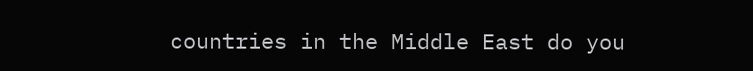countries in the Middle East do you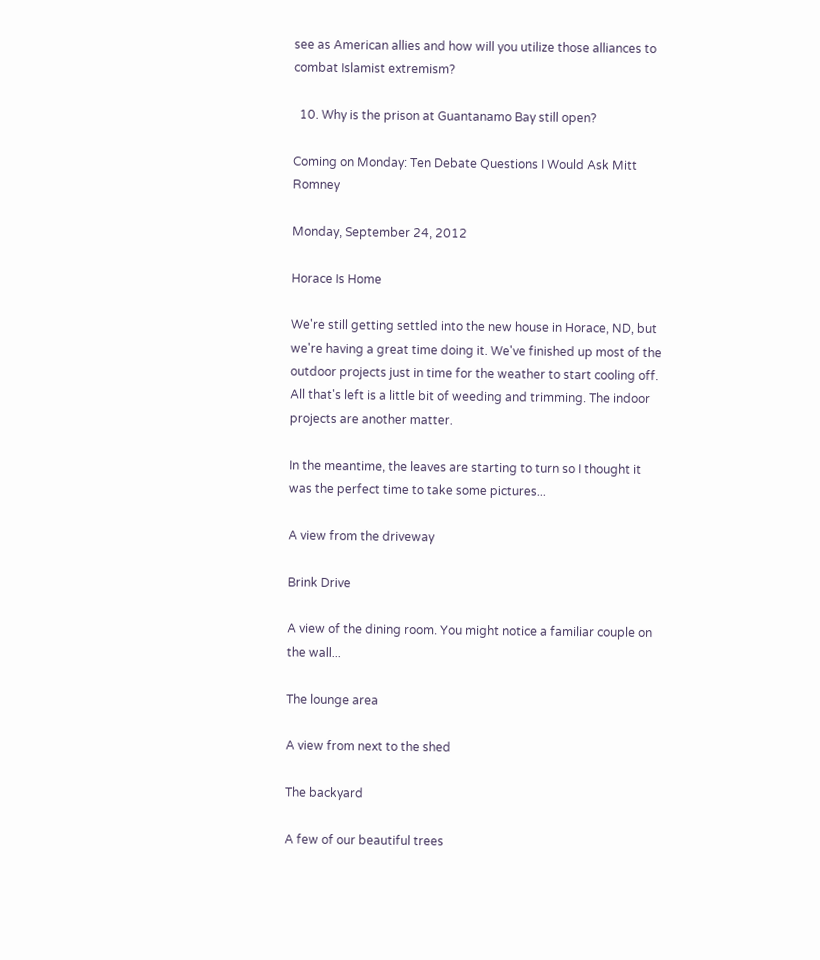see as American allies and how will you utilize those alliances to combat Islamist extremism?

  10. Why is the prison at Guantanamo Bay still open?

Coming on Monday: Ten Debate Questions I Would Ask Mitt Romney

Monday, September 24, 2012

Horace Is Home

We're still getting settled into the new house in Horace, ND, but we're having a great time doing it. We've finished up most of the outdoor projects just in time for the weather to start cooling off. All that's left is a little bit of weeding and trimming. The indoor projects are another matter.

In the meantime, the leaves are starting to turn so I thought it was the perfect time to take some pictures...

A view from the driveway

Brink Drive

A view of the dining room. You might notice a familiar couple on the wall...

The lounge area

A view from next to the shed

The backyard

A few of our beautiful trees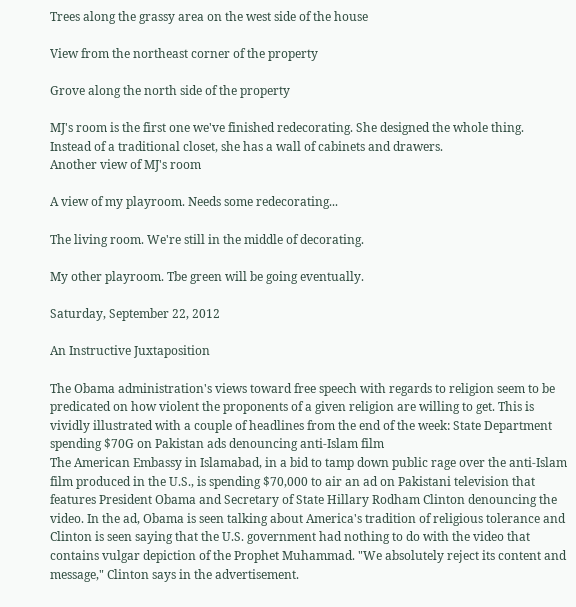Trees along the grassy area on the west side of the house

View from the northeast corner of the property

Grove along the north side of the property

MJ's room is the first one we've finished redecorating. She designed the whole thing.
Instead of a traditional closet, she has a wall of cabinets and drawers.
Another view of MJ's room

A view of my playroom. Needs some redecorating...

The living room. We're still in the middle of decorating.

My other playroom. Tbe green will be going eventually.

Saturday, September 22, 2012

An Instructive Juxtaposition

The Obama administration's views toward free speech with regards to religion seem to be predicated on how violent the proponents of a given religion are willing to get. This is vividly illustrated with a couple of headlines from the end of the week: State Department spending $70G on Pakistan ads denouncing anti-Islam film
The American Embassy in Islamabad, in a bid to tamp down public rage over the anti-Islam film produced in the U.S., is spending $70,000 to air an ad on Pakistani television that features President Obama and Secretary of State Hillary Rodham Clinton denouncing the video. In the ad, Obama is seen talking about America's tradition of religious tolerance and Clinton is seen saying that the U.S. government had nothing to do with the video that contains vulgar depiction of the Prophet Muhammad. "We absolutely reject its content and message," Clinton says in the advertisement.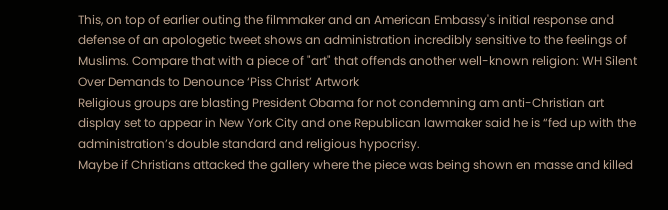This, on top of earlier outing the filmmaker and an American Embassy's initial response and defense of an apologetic tweet shows an administration incredibly sensitive to the feelings of Muslims. Compare that with a piece of "art" that offends another well-known religion: WH Silent Over Demands to Denounce ‘Piss Christ’ Artwork
Religious groups are blasting President Obama for not condemning am anti-Christian art display set to appear in New York City and one Republican lawmaker said he is “fed up with the administration’s double standard and religious hypocrisy.
Maybe if Christians attacked the gallery where the piece was being shown en masse and killed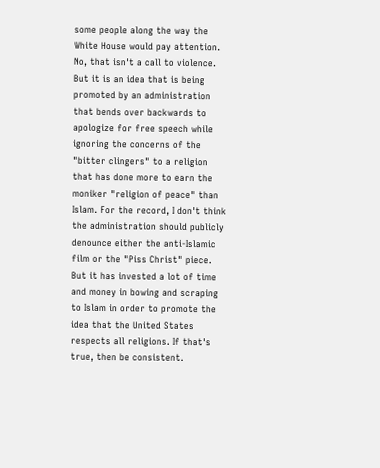some people along the way the White House would pay attention. No, that isn't a call to violence. But it is an idea that is being promoted by an administration that bends over backwards to apologize for free speech while ignoring the concerns of the "bitter clingers" to a religion that has done more to earn the moniker "religion of peace" than Islam. For the record, I don't think the administration should publicly denounce either the anti-Islamic film or the "Piss Christ" piece. But it has invested a lot of time and money in bowing and scraping to Islam in order to promote the idea that the United States respects all religions. If that's true, then be consistent.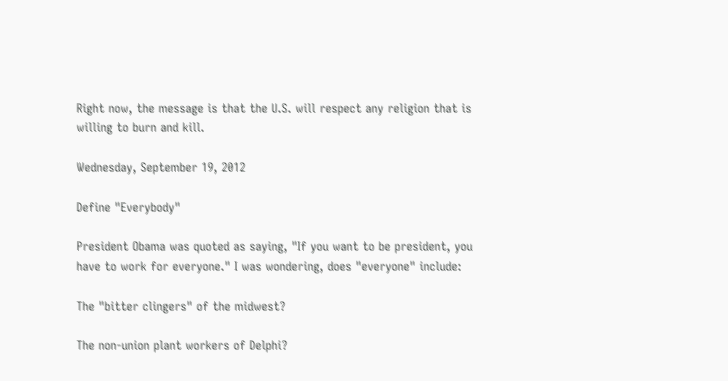Right now, the message is that the U.S. will respect any religion that is willing to burn and kill.

Wednesday, September 19, 2012

Define "Everybody"

President Obama was quoted as saying, "If you want to be president, you have to work for everyone." I was wondering, does "everyone" include:

The "bitter clingers" of the midwest?

The non-union plant workers of Delphi?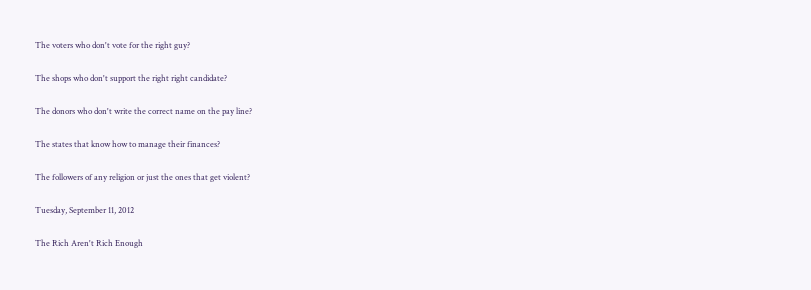The voters who don't vote for the right guy?

The shops who don't support the right right candidate?

The donors who don't write the correct name on the pay line?

The states that know how to manage their finances?

The followers of any religion or just the ones that get violent?

Tuesday, September 11, 2012

The Rich Aren't Rich Enough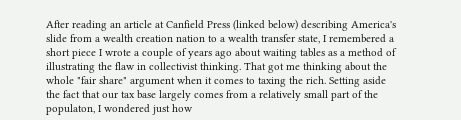After reading an article at Canfield Press (linked below) describing America's slide from a wealth creation nation to a wealth transfer state, I remembered a short piece I wrote a couple of years ago about waiting tables as a method of illustrating the flaw in collectivist thinking. That got me thinking about the whole "fair share" argument when it comes to taxing the rich. Setting aside the fact that our tax base largely comes from a relatively small part of the populaton, I wondered just how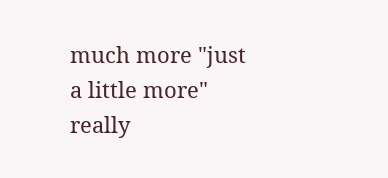much more "just a little more" really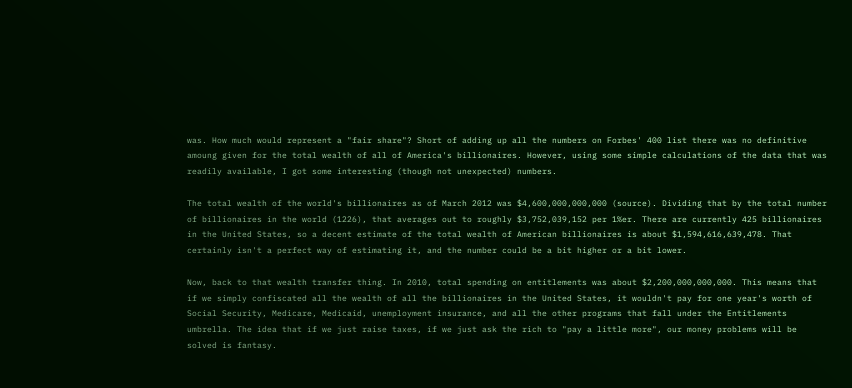was. How much would represent a "fair share"? Short of adding up all the numbers on Forbes' 400 list there was no definitive amoung given for the total wealth of all of America's billionaires. However, using some simple calculations of the data that was readily available, I got some interesting (though not unexpected) numbers.

The total wealth of the world's billionaires as of March 2012 was $4,600,000,000,000 (source). Dividing that by the total number of billionaires in the world (1226), that averages out to roughly $3,752,039,152 per 1%er. There are currently 425 billionaires in the United States, so a decent estimate of the total wealth of American billionaires is about $1,594,616,639,478. That certainly isn't a perfect way of estimating it, and the number could be a bit higher or a bit lower.

Now, back to that wealth transfer thing. In 2010, total spending on entitlements was about $2,200,000,000,000. This means that if we simply confiscated all the wealth of all the billionaires in the United States, it wouldn't pay for one year's worth of Social Security, Medicare, Medicaid, unemployment insurance, and all the other programs that fall under the Entitlements umbrella. The idea that if we just raise taxes, if we just ask the rich to "pay a little more", our money problems will be solved is fantasy.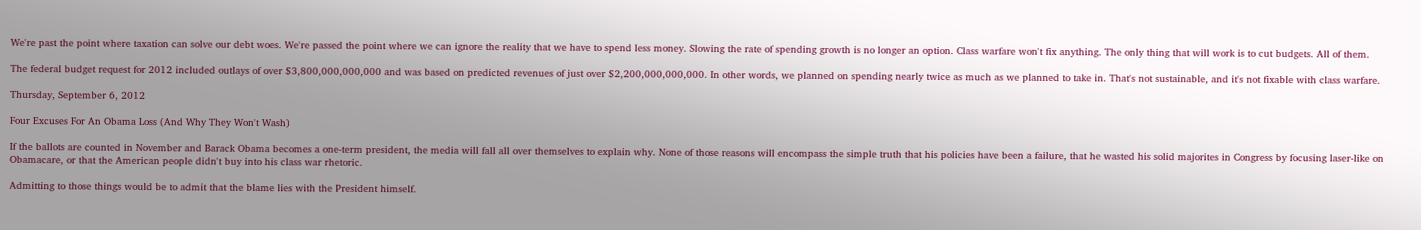We're past the point where taxation can solve our debt woes. We're passed the point where we can ignore the reality that we have to spend less money. Slowing the rate of spending growth is no longer an option. Class warfare won't fix anything. The only thing that will work is to cut budgets. All of them.

The federal budget request for 2012 included outlays of over $3,800,000,000,000 and was based on predicted revenues of just over $2,200,000,000,000. In other words, we planned on spending nearly twice as much as we planned to take in. That's not sustainable, and it's not fixable with class warfare.

Thursday, September 6, 2012

Four Excuses For An Obama Loss (And Why They Won't Wash)

If the ballots are counted in November and Barack Obama becomes a one-term president, the media will fall all over themselves to explain why. None of those reasons will encompass the simple truth that his policies have been a failure, that he wasted his solid majorites in Congress by focusing laser-like on Obamacare, or that the American people didn't buy into his class war rhetoric.

Admitting to those things would be to admit that the blame lies with the President himself.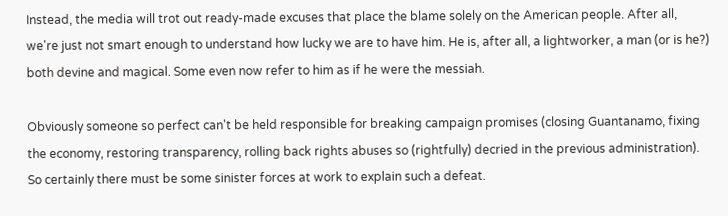Instead, the media will trot out ready-made excuses that place the blame solely on the American people. After all, we're just not smart enough to understand how lucky we are to have him. He is, after all, a lightworker, a man (or is he?) both devine and magical. Some even now refer to him as if he were the messiah.

Obviously someone so perfect can't be held responsible for breaking campaign promises (closing Guantanamo, fixing the economy, restoring transparency, rolling back rights abuses so (rightfully) decried in the previous administration). So certainly there must be some sinister forces at work to explain such a defeat.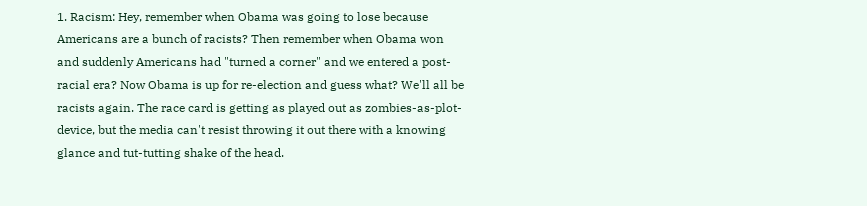1. Racism: Hey, remember when Obama was going to lose because Americans are a bunch of racists? Then remember when Obama won and suddenly Americans had "turned a corner" and we entered a post-racial era? Now Obama is up for re-election and guess what? We'll all be racists again. The race card is getting as played out as zombies-as-plot-device, but the media can't resist throwing it out there with a knowing glance and tut-tutting shake of the head.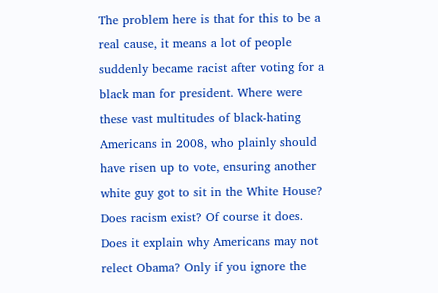The problem here is that for this to be a real cause, it means a lot of people suddenly became racist after voting for a black man for president. Where were these vast multitudes of black-hating Americans in 2008, who plainly should have risen up to vote, ensuring another white guy got to sit in the White House? Does racism exist? Of course it does. Does it explain why Americans may not relect Obama? Only if you ignore the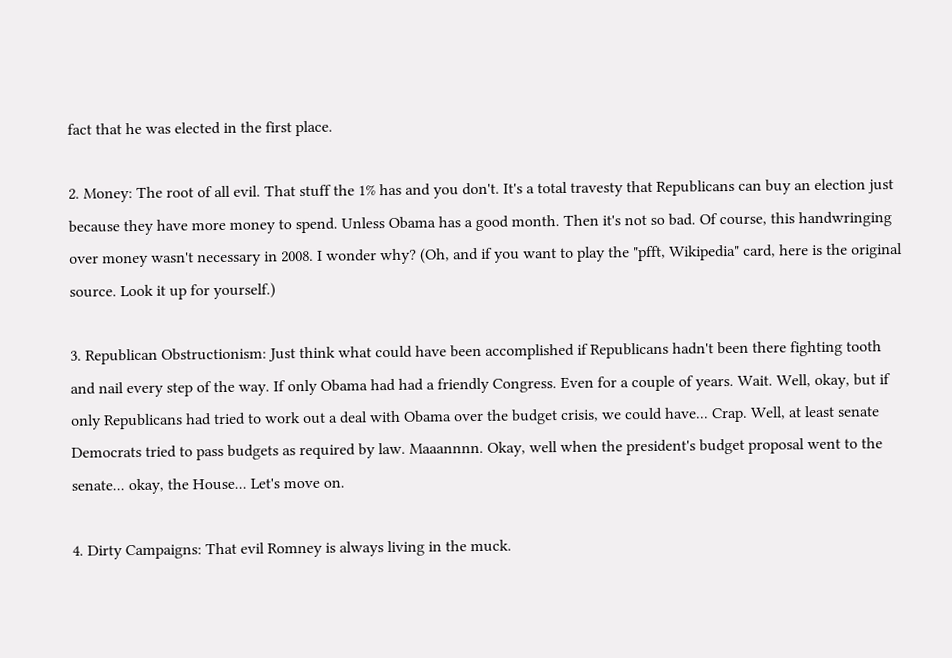fact that he was elected in the first place.

2. Money: The root of all evil. That stuff the 1% has and you don't. It's a total travesty that Republicans can buy an election just because they have more money to spend. Unless Obama has a good month. Then it's not so bad. Of course, this handwringing over money wasn't necessary in 2008. I wonder why? (Oh, and if you want to play the "pfft, Wikipedia" card, here is the original source. Look it up for yourself.)

3. Republican Obstructionism: Just think what could have been accomplished if Republicans hadn't been there fighting tooth and nail every step of the way. If only Obama had had a friendly Congress. Even for a couple of years. Wait. Well, okay, but if only Republicans had tried to work out a deal with Obama over the budget crisis, we could have... Crap. Well, at least senate Democrats tried to pass budgets as required by law. Maaannnn. Okay, well when the president's budget proposal went to the senate... okay, the House... Let's move on.

4. Dirty Campaigns: That evil Romney is always living in the muck.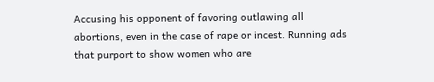Accusing his opponent of favoring outlawing all abortions, even in the case of rape or incest. Running ads that purport to show women who are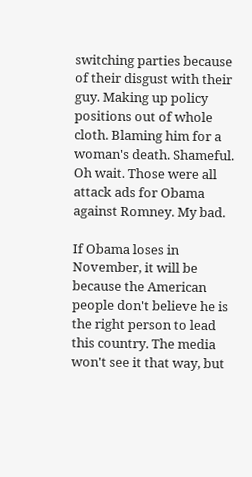switching parties because of their disgust with their guy. Making up policy positions out of whole cloth. Blaming him for a woman's death. Shameful. Oh wait. Those were all attack ads for Obama against Romney. My bad.

If Obama loses in November, it will be because the American people don't believe he is the right person to lead this country. The media won't see it that way, but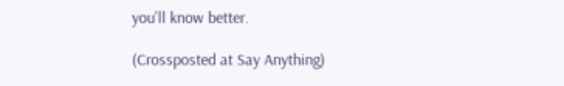you'll know better.

(Crossposted at Say Anything)